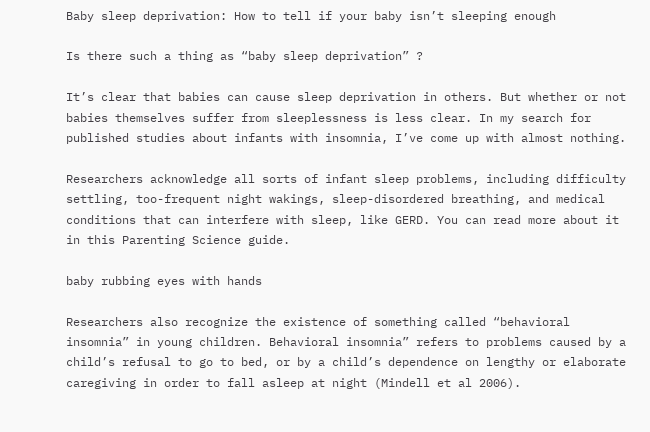Baby sleep deprivation: How to tell if your baby isn’t sleeping enough

Is there such a thing as “baby sleep deprivation” ?

It’s clear that babies can cause sleep deprivation in others. But whether or not babies themselves suffer from sleeplessness is less clear. In my search for published studies about infants with insomnia, I’ve come up with almost nothing.

Researchers acknowledge all sorts of infant sleep problems, including difficulty settling, too-frequent night wakings, sleep-disordered breathing, and medical conditions that can interfere with sleep, like GERD. You can read more about it in this Parenting Science guide.

baby rubbing eyes with hands

Researchers also recognize the existence of something called “behavioral insomnia” in young children. Behavioral insomnia” refers to problems caused by a child’s refusal to go to bed, or by a child’s dependence on lengthy or elaborate caregiving in order to fall asleep at night (Mindell et al 2006).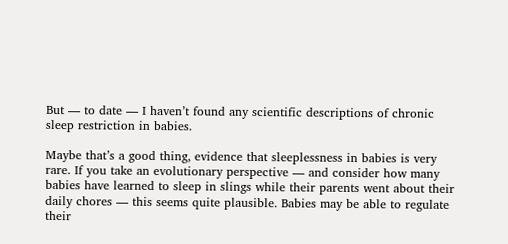But — to date — I haven’t found any scientific descriptions of chronic sleep restriction in babies.

Maybe that’s a good thing, evidence that sleeplessness in babies is very rare. If you take an evolutionary perspective — and consider how many babies have learned to sleep in slings while their parents went about their daily chores — this seems quite plausible. Babies may be able to regulate their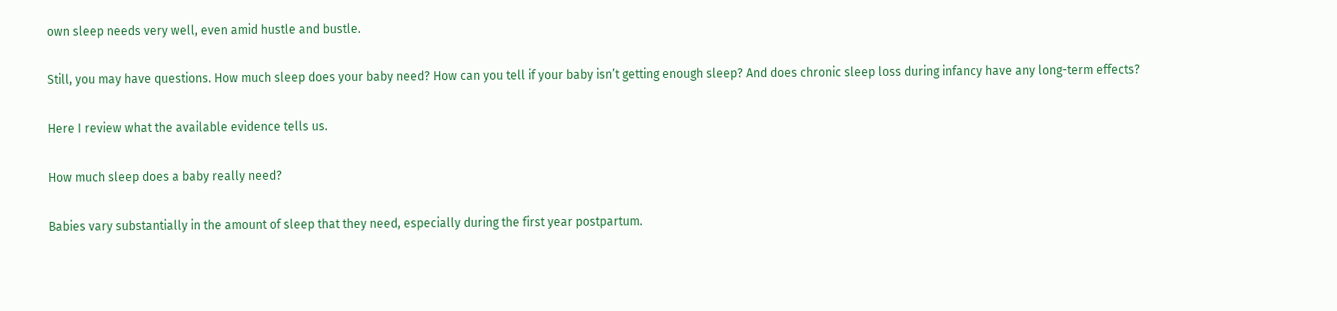own sleep needs very well, even amid hustle and bustle.

Still, you may have questions. How much sleep does your baby need? How can you tell if your baby isn’t getting enough sleep? And does chronic sleep loss during infancy have any long-term effects?

Here I review what the available evidence tells us.

How much sleep does a baby really need?

Babies vary substantially in the amount of sleep that they need, especially during the first year postpartum.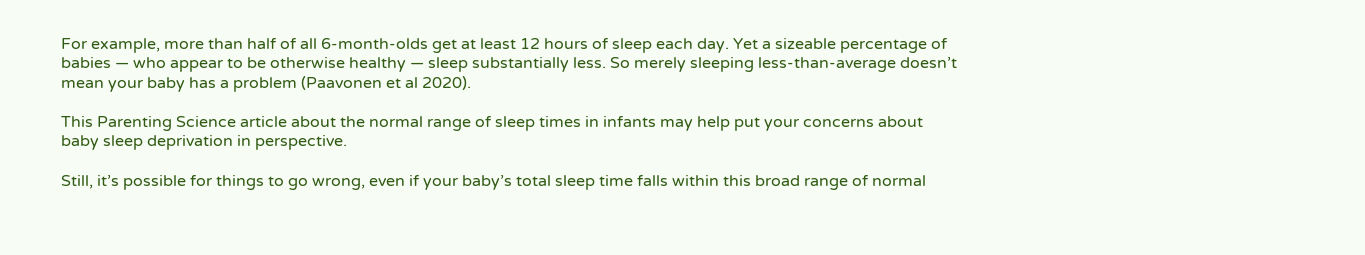For example, more than half of all 6-month-olds get at least 12 hours of sleep each day. Yet a sizeable percentage of babies — who appear to be otherwise healthy — sleep substantially less. So merely sleeping less-than-average doesn’t mean your baby has a problem (Paavonen et al 2020).

This Parenting Science article about the normal range of sleep times in infants may help put your concerns about baby sleep deprivation in perspective.

Still, it’s possible for things to go wrong, even if your baby’s total sleep time falls within this broad range of normal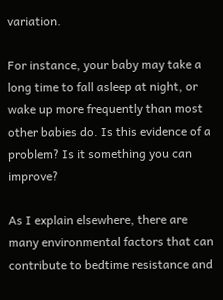variation.

For instance, your baby may take a long time to fall asleep at night, or wake up more frequently than most other babies do. Is this evidence of a problem? Is it something you can improve?

As I explain elsewhere, there are many environmental factors that can contribute to bedtime resistance and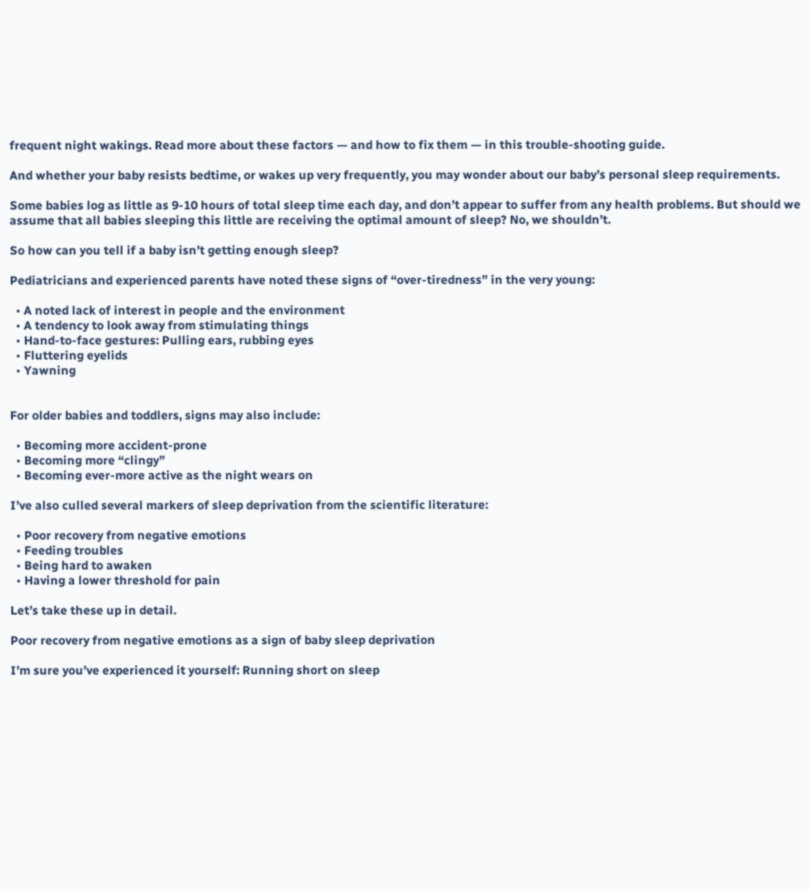frequent night wakings. Read more about these factors — and how to fix them — in this trouble-shooting guide.

And whether your baby resists bedtime, or wakes up very frequently, you may wonder about our baby’s personal sleep requirements.

Some babies log as little as 9-10 hours of total sleep time each day, and don’t appear to suffer from any health problems. But should we assume that all babies sleeping this little are receiving the optimal amount of sleep? No, we shouldn’t.

So how can you tell if a baby isn’t getting enough sleep?

Pediatricians and experienced parents have noted these signs of “over-tiredness” in the very young:

  • A noted lack of interest in people and the environment
  • A tendency to look away from stimulating things
  • Hand-to-face gestures: Pulling ears, rubbing eyes
  • Fluttering eyelids
  • Yawning


For older babies and toddlers, signs may also include:

  • Becoming more accident-prone
  • Becoming more “clingy”
  • Becoming ever-more active as the night wears on

I’ve also culled several markers of sleep deprivation from the scientific literature:

  • Poor recovery from negative emotions
  • Feeding troubles
  • Being hard to awaken
  • Having a lower threshold for pain

Let’s take these up in detail.

Poor recovery from negative emotions as a sign of baby sleep deprivation

I’m sure you’ve experienced it yourself: Running short on sleep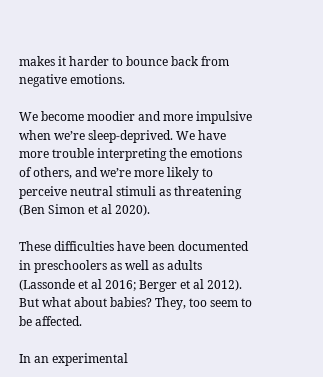makes it harder to bounce back from negative emotions.

We become moodier and more impulsive when we’re sleep-deprived. We have more trouble interpreting the emotions of others, and we’re more likely to perceive neutral stimuli as threatening (Ben Simon et al 2020).

These difficulties have been documented in preschoolers as well as adults (Lassonde et al 2016; Berger et al 2012). But what about babies? They, too seem to be affected.

In an experimental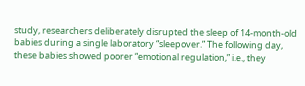study, researchers deliberately disrupted the sleep of 14-month-old babies during a single laboratory “sleepover.” The following day, these babies showed poorer “emotional regulation,” i.e., they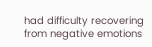had difficulty recovering from negative emotions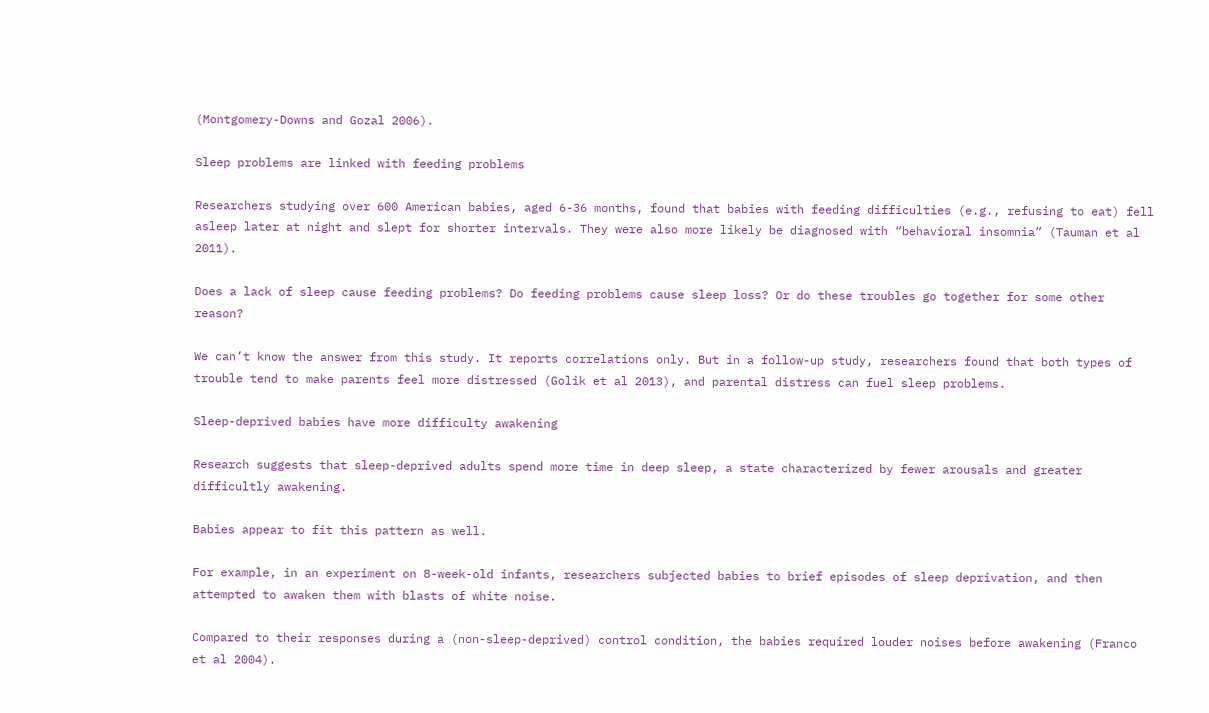(Montgomery-Downs and Gozal 2006).

Sleep problems are linked with feeding problems

Researchers studying over 600 American babies, aged 6-36 months, found that babies with feeding difficulties (e.g., refusing to eat) fell asleep later at night and slept for shorter intervals. They were also more likely be diagnosed with “behavioral insomnia” (Tauman et al 2011).

Does a lack of sleep cause feeding problems? Do feeding problems cause sleep loss? Or do these troubles go together for some other reason?

We can’t know the answer from this study. It reports correlations only. But in a follow-up study, researchers found that both types of trouble tend to make parents feel more distressed (Golik et al 2013), and parental distress can fuel sleep problems.

Sleep-deprived babies have more difficulty awakening

Research suggests that sleep-deprived adults spend more time in deep sleep, a state characterized by fewer arousals and greater difficultly awakening.

Babies appear to fit this pattern as well.

For example, in an experiment on 8-week-old infants, researchers subjected babies to brief episodes of sleep deprivation, and then attempted to awaken them with blasts of white noise.

Compared to their responses during a (non-sleep-deprived) control condition, the babies required louder noises before awakening (Franco et al 2004).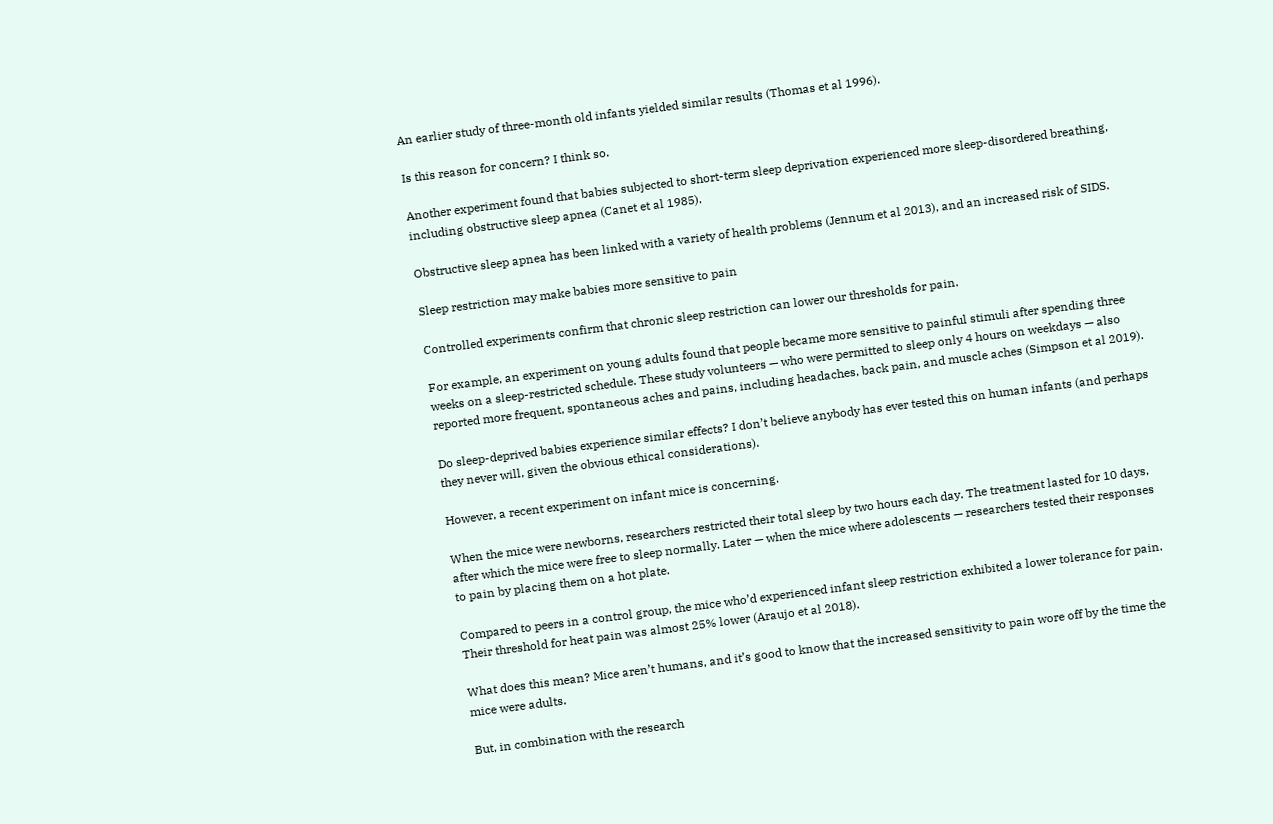An earlier study of three-month old infants yielded similar results (Thomas et al 1996).

Is this reason for concern? I think so.

Another experiment found that babies subjected to short-term sleep deprivation experienced more sleep-disordered breathing, including obstructive sleep apnea (Canet et al 1985).

Obstructive sleep apnea has been linked with a variety of health problems (Jennum et al 2013), and an increased risk of SIDS.

Sleep restriction may make babies more sensitive to pain

Controlled experiments confirm that chronic sleep restriction can lower our thresholds for pain.

For example, an experiment on young adults found that people became more sensitive to painful stimuli after spending three weeks on a sleep-restricted schedule. These study volunteers — who were permitted to sleep only 4 hours on weekdays — also reported more frequent, spontaneous aches and pains, including headaches, back pain, and muscle aches (Simpson et al 2019).

Do sleep-deprived babies experience similar effects? I don’t believe anybody has ever tested this on human infants (and perhaps they never will, given the obvious ethical considerations).

However, a recent experiment on infant mice is concerning.

When the mice were newborns, researchers restricted their total sleep by two hours each day. The treatment lasted for 10 days, after which the mice were free to sleep normally. Later — when the mice where adolescents — researchers tested their responses to pain by placing them on a hot plate.

Compared to peers in a control group, the mice who’d experienced infant sleep restriction exhibited a lower tolerance for pain. Their threshold for heat pain was almost 25% lower (Araujo et al 2018).

What does this mean? Mice aren’t humans, and it’s good to know that the increased sensitivity to pain wore off by the time the mice were adults.

But, in combination with the research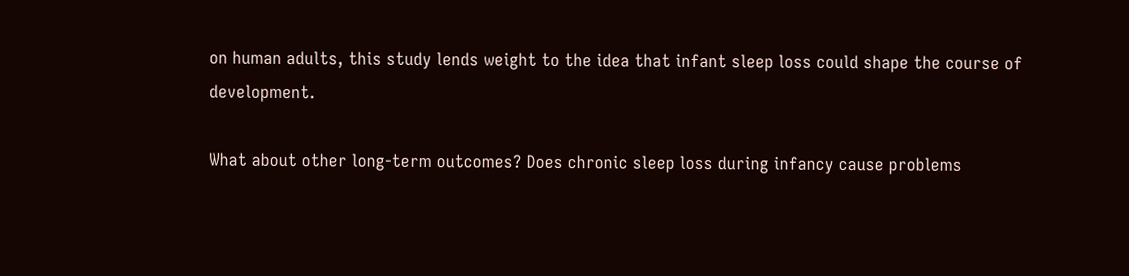on human adults, this study lends weight to the idea that infant sleep loss could shape the course of development.

What about other long-term outcomes? Does chronic sleep loss during infancy cause problems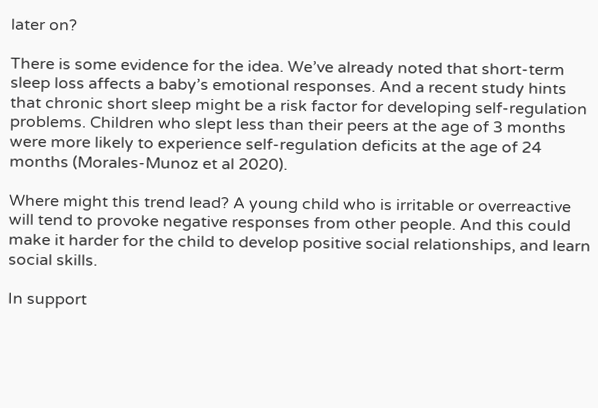later on?

There is some evidence for the idea. We’ve already noted that short-term sleep loss affects a baby’s emotional responses. And a recent study hints that chronic short sleep might be a risk factor for developing self-regulation problems. Children who slept less than their peers at the age of 3 months were more likely to experience self-regulation deficits at the age of 24 months (Morales-Munoz et al 2020).

Where might this trend lead? A young child who is irritable or overreactive will tend to provoke negative responses from other people. And this could make it harder for the child to develop positive social relationships, and learn social skills.

In support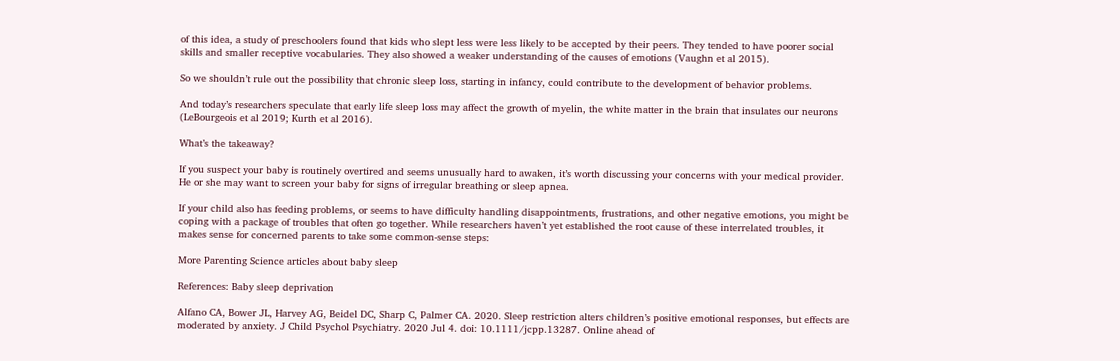of this idea, a study of preschoolers found that kids who slept less were less likely to be accepted by their peers. They tended to have poorer social skills and smaller receptive vocabularies. They also showed a weaker understanding of the causes of emotions (Vaughn et al 2015).

So we shouldn’t rule out the possibility that chronic sleep loss, starting in infancy, could contribute to the development of behavior problems.

And today’s researchers speculate that early life sleep loss may affect the growth of myelin, the white matter in the brain that insulates our neurons (LeBourgeois et al 2019; Kurth et al 2016).

What’s the takeaway?

If you suspect your baby is routinely overtired and seems unusually hard to awaken, it’s worth discussing your concerns with your medical provider. He or she may want to screen your baby for signs of irregular breathing or sleep apnea.

If your child also has feeding problems, or seems to have difficulty handling disappointments, frustrations, and other negative emotions, you might be coping with a package of troubles that often go together. While researchers haven’t yet established the root cause of these interrelated troubles, it makes sense for concerned parents to take some common-sense steps:

More Parenting Science articles about baby sleep

References: Baby sleep deprivation

Alfano CA, Bower JL, Harvey AG, Beidel DC, Sharp C, Palmer CA. 2020. Sleep restriction alters children’s positive emotional responses, but effects are moderated by anxiety. J Child Psychol Psychiatry. 2020 Jul 4. doi: 10.1111/jcpp.13287. Online ahead of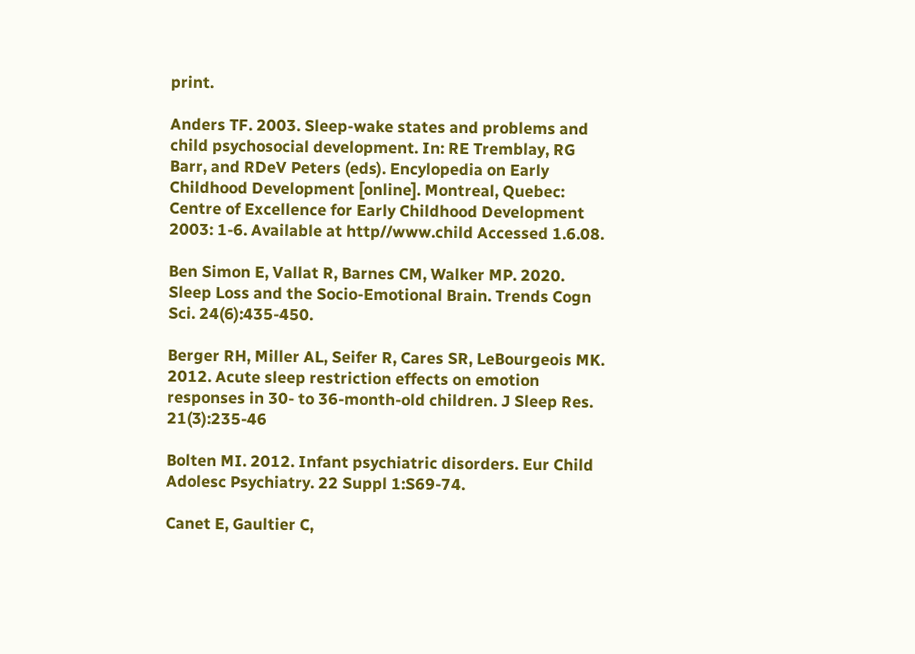print.

Anders TF. 2003. Sleep-wake states and problems and child psychosocial development. In: RE Tremblay, RG Barr, and RDeV Peters (eds). Encylopedia on Early Childhood Development [online]. Montreal, Quebec: Centre of Excellence for Early Childhood Development 2003: 1-6. Available at http//www.child Accessed 1.6.08.

Ben Simon E, Vallat R, Barnes CM, Walker MP. 2020. Sleep Loss and the Socio-Emotional Brain. Trends Cogn Sci. 24(6):435-450.

Berger RH, Miller AL, Seifer R, Cares SR, LeBourgeois MK. 2012. Acute sleep restriction effects on emotion responses in 30- to 36-month-old children. J Sleep Res. 21(3):235-46

Bolten MI. 2012. Infant psychiatric disorders. Eur Child Adolesc Psychiatry. 22 Suppl 1:S69-74.

Canet E, Gaultier C,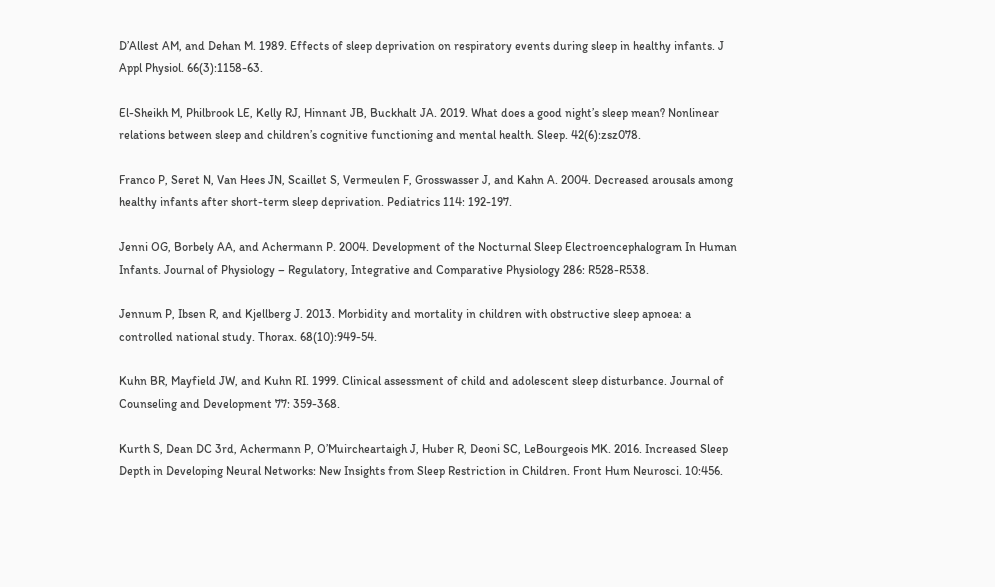D’Allest AM, and Dehan M. 1989. Effects of sleep deprivation on respiratory events during sleep in healthy infants. J Appl Physiol. 66(3):1158-63.

El-Sheikh M, Philbrook LE, Kelly RJ, Hinnant JB, Buckhalt JA. 2019. What does a good night’s sleep mean? Nonlinear relations between sleep and children’s cognitive functioning and mental health. Sleep. 42(6):zsz078.

Franco P, Seret N, Van Hees JN, Scaillet S, Vermeulen F, Grosswasser J, and Kahn A. 2004. Decreased arousals among healthy infants after short-term sleep deprivation. Pediatrics 114: 192-197.

Jenni OG, Borbely AA, and Achermann P. 2004. Development of the Nocturnal Sleep Electroencephalogram In Human Infants. Journal of Physiology – Regulatory, Integrative and Comparative Physiology 286: R528-R538.

Jennum P, Ibsen R, and Kjellberg J. 2013. Morbidity and mortality in children with obstructive sleep apnoea: a controlled national study. Thorax. 68(10):949-54.

Kuhn BR, Mayfield JW, and Kuhn RI. 1999. Clinical assessment of child and adolescent sleep disturbance. Journal of Counseling and Development 77: 359-368.

Kurth S, Dean DC 3rd, Achermann P, O’Muircheartaigh J, Huber R, Deoni SC, LeBourgeois MK. 2016. Increased Sleep Depth in Developing Neural Networks: New Insights from Sleep Restriction in Children. Front Hum Neurosci. 10:456.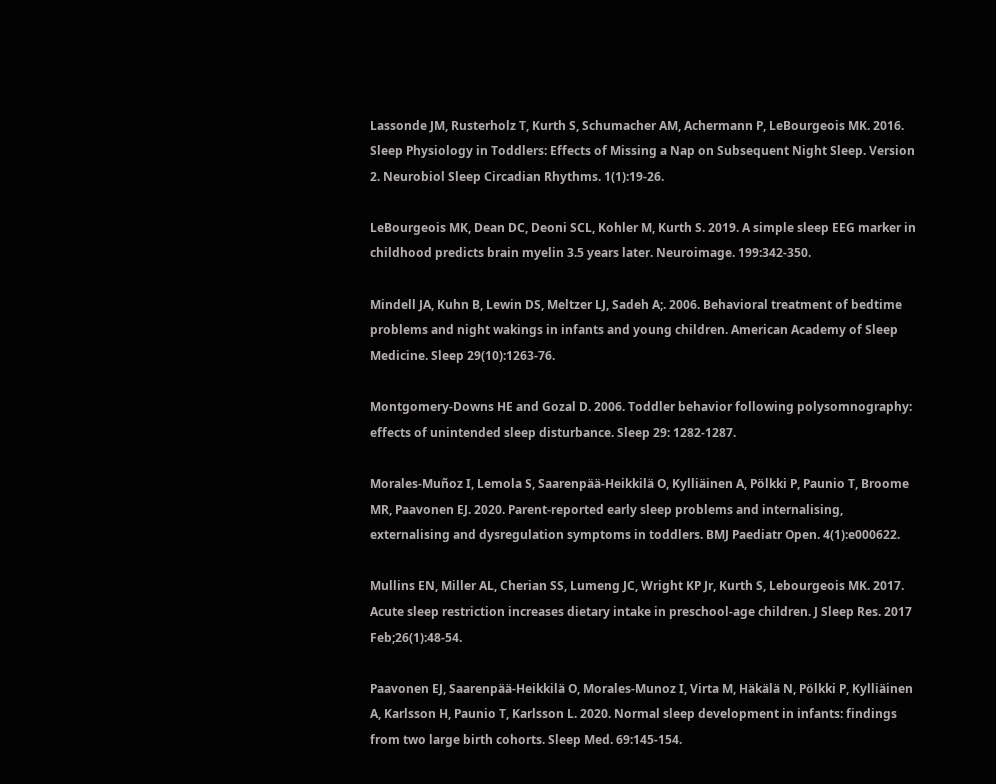Lassonde JM, Rusterholz T, Kurth S, Schumacher AM, Achermann P, LeBourgeois MK. 2016. Sleep Physiology in Toddlers: Effects of Missing a Nap on Subsequent Night Sleep. Version 2. Neurobiol Sleep Circadian Rhythms. 1(1):19-26.

LeBourgeois MK, Dean DC, Deoni SCL, Kohler M, Kurth S. 2019. A simple sleep EEG marker in childhood predicts brain myelin 3.5 years later. Neuroimage. 199:342-350.

Mindell JA, Kuhn B, Lewin DS, Meltzer LJ, Sadeh A;. 2006. Behavioral treatment of bedtime problems and night wakings in infants and young children. American Academy of Sleep Medicine. Sleep 29(10):1263-76.

Montgomery-Downs HE and Gozal D. 2006. Toddler behavior following polysomnography: effects of unintended sleep disturbance. Sleep 29: 1282-1287.

Morales-Muñoz I, Lemola S, Saarenpää-Heikkilä O, Kylliäinen A, Pölkki P, Paunio T, Broome MR, Paavonen EJ. 2020. Parent-reported early sleep problems and internalising, externalising and dysregulation symptoms in toddlers. BMJ Paediatr Open. 4(1):e000622.

Mullins EN, Miller AL, Cherian SS, Lumeng JC, Wright KP Jr, Kurth S, Lebourgeois MK. 2017. Acute sleep restriction increases dietary intake in preschool-age children. J Sleep Res. 2017 Feb;26(1):48-54.

Paavonen EJ, Saarenpää-Heikkilä O, Morales-Munoz I, Virta M, Häkälä N, Pölkki P, Kylliäinen A, Karlsson H, Paunio T, Karlsson L. 2020. Normal sleep development in infants: findings from two large birth cohorts. Sleep Med. 69:145-154.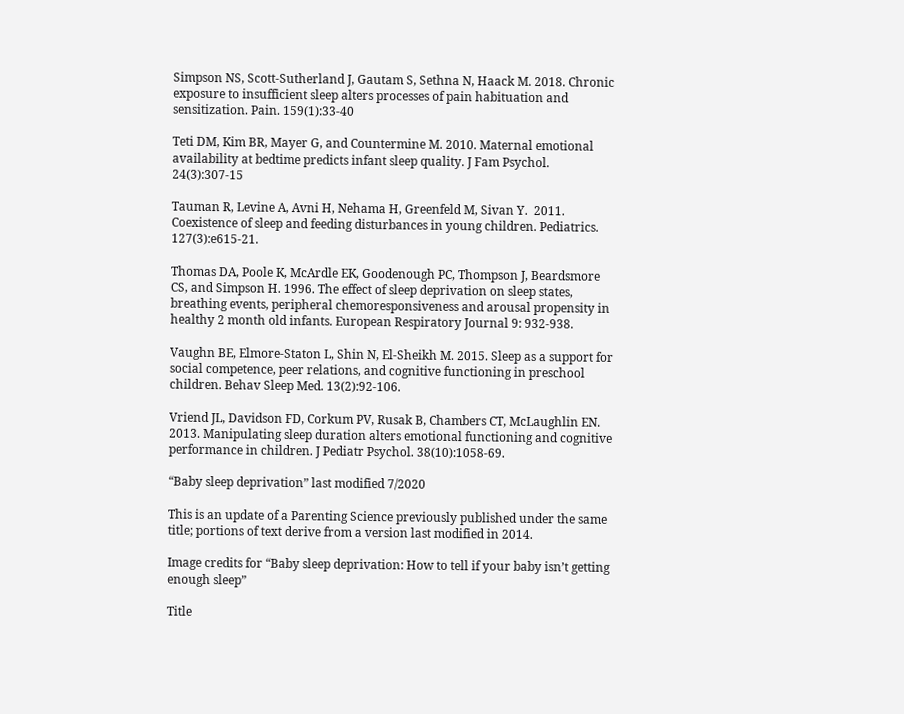Simpson NS, Scott-Sutherland J, Gautam S, Sethna N, Haack M. 2018. Chronic exposure to insufficient sleep alters processes of pain habituation and sensitization. Pain. 159(1):33-40

Teti DM, Kim BR, Mayer G, and Countermine M. 2010. Maternal emotional availability at bedtime predicts infant sleep quality. J Fam Psychol. 24(3):307-15

Tauman R, Levine A, Avni H, Nehama H, Greenfeld M, Sivan Y.  2011. Coexistence of sleep and feeding disturbances in young children. Pediatrics. 127(3):e615-21.

Thomas DA, Poole K, McArdle EK, Goodenough PC, Thompson J, Beardsmore CS, and Simpson H. 1996. The effect of sleep deprivation on sleep states, breathing events, peripheral chemoresponsiveness and arousal propensity in healthy 2 month old infants. European Respiratory Journal 9: 932-938.

Vaughn BE, Elmore-Staton L, Shin N, El-Sheikh M. 2015. Sleep as a support for social competence, peer relations, and cognitive functioning in preschool children. Behav Sleep Med. 13(2):92-106.

Vriend JL, Davidson FD, Corkum PV, Rusak B, Chambers CT, McLaughlin EN. 2013. Manipulating sleep duration alters emotional functioning and cognitive performance in children. J Pediatr Psychol. 38(10):1058-69.

“Baby sleep deprivation” last modified 7/2020

This is an update of a Parenting Science previously published under the same title; portions of text derive from a version last modified in 2014.

Image credits for “Baby sleep deprivation: How to tell if your baby isn’t getting enough sleep”

Title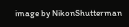image by NikonShutterman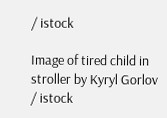/ istock

Image of tired child in stroller by Kyryl Gorlov / istock